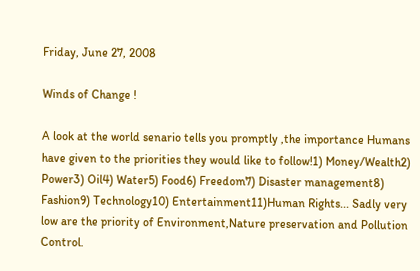Friday, June 27, 2008

Winds of Change !

A look at the world senario tells you promptly ,the importance Humans have given to the priorities they would like to follow!1) Money/Wealth2) Power3) Oil4) Water5) Food6) Freedom7) Disaster management8) Fashion9) Technology10) Entertainment11)Human Rights... Sadly very low are the priority of Environment,Nature preservation and Pollution Control.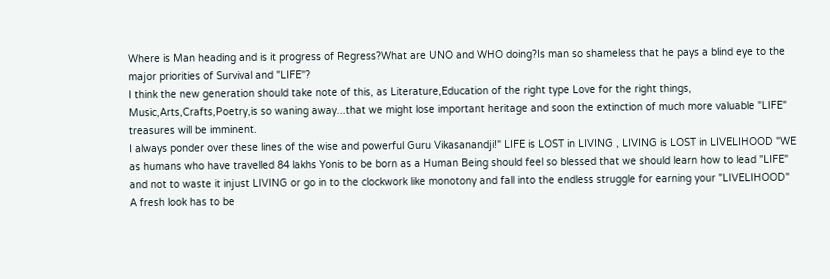Where is Man heading and is it progress of Regress?What are UNO and WHO doing?Is man so shameless that he pays a blind eye to the major priorities of Survival and "LIFE"?
I think the new generation should take note of this, as Literature,Education of the right type Love for the right things, Music,Arts,Crafts,Poetry,is so waning away...that we might lose important heritage and soon the extinction of much more valuable "LIFE" treasures will be imminent.
I always ponder over these lines of the wise and powerful Guru Vikasanandji!" LIFE is LOST in LIVING , LIVING is LOST in LIVELIHOOD "WE as humans who have travelled 84 lakhs Yonis to be born as a Human Being should feel so blessed that we should learn how to lead "LIFE" and not to waste it injust LIVING or go in to the clockwork like monotony and fall into the endless struggle for earning your "LIVELIHOOD"
A fresh look has to be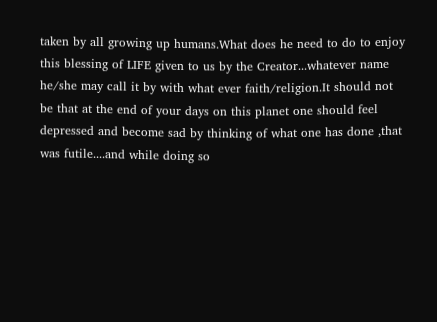taken by all growing up humans.What does he need to do to enjoy this blessing of LIFE given to us by the Creator...whatever name he/she may call it by with what ever faith/religion.It should not be that at the end of your days on this planet one should feel depressed and become sad by thinking of what one has done ,that was futile....and while doing so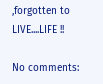,forgotten to LIVE....LIFE !!

No comments: